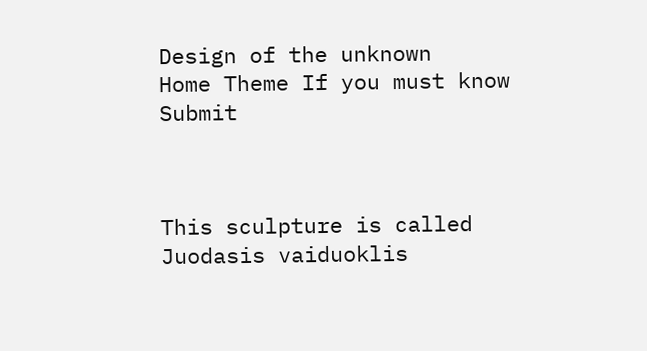Design of the unknown
Home Theme If you must know Submit



This sculpture is called Juodasis vaiduoklis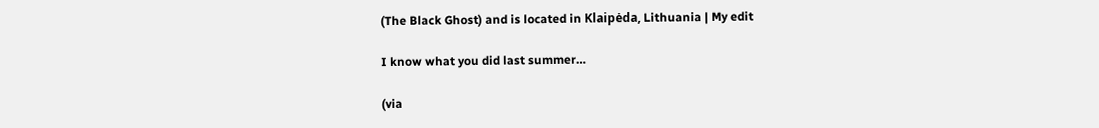(The Black Ghost) and is located in Klaipėda, Lithuania | My edit

I know what you did last summer…

(via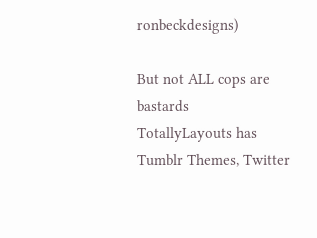ronbeckdesigns)

But not ALL cops are bastards
TotallyLayouts has Tumblr Themes, Twitter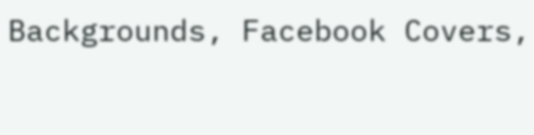Backgrounds, Facebook Covers,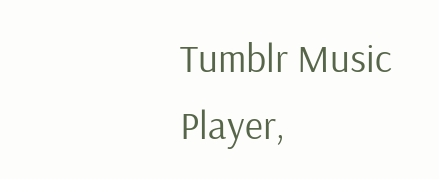Tumblr Music Player,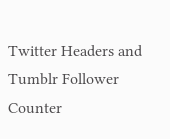Twitter Headers and Tumblr Follower Counter